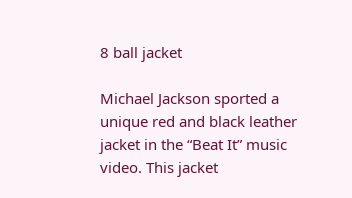8 ball jacket

Michael Jackson sported a unique red and black leather jacket in the “Beat It” music video. This jacket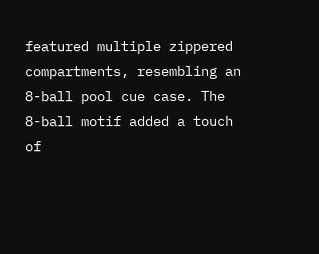featured multiple zippered compartments, resembling an 8-ball pool cue case. The 8-ball motif added a touch of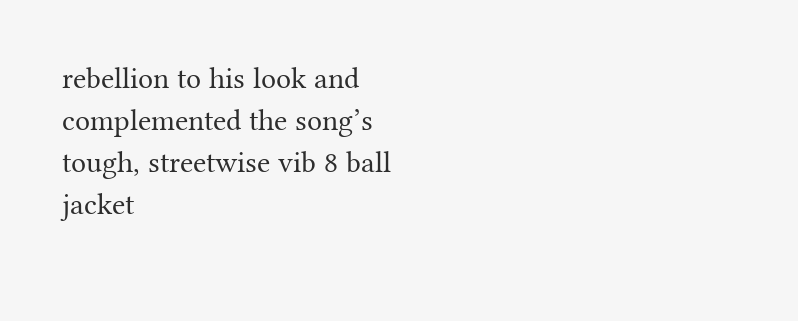rebellion to his look and complemented the song’s tough, streetwise vib 8 ball jacket